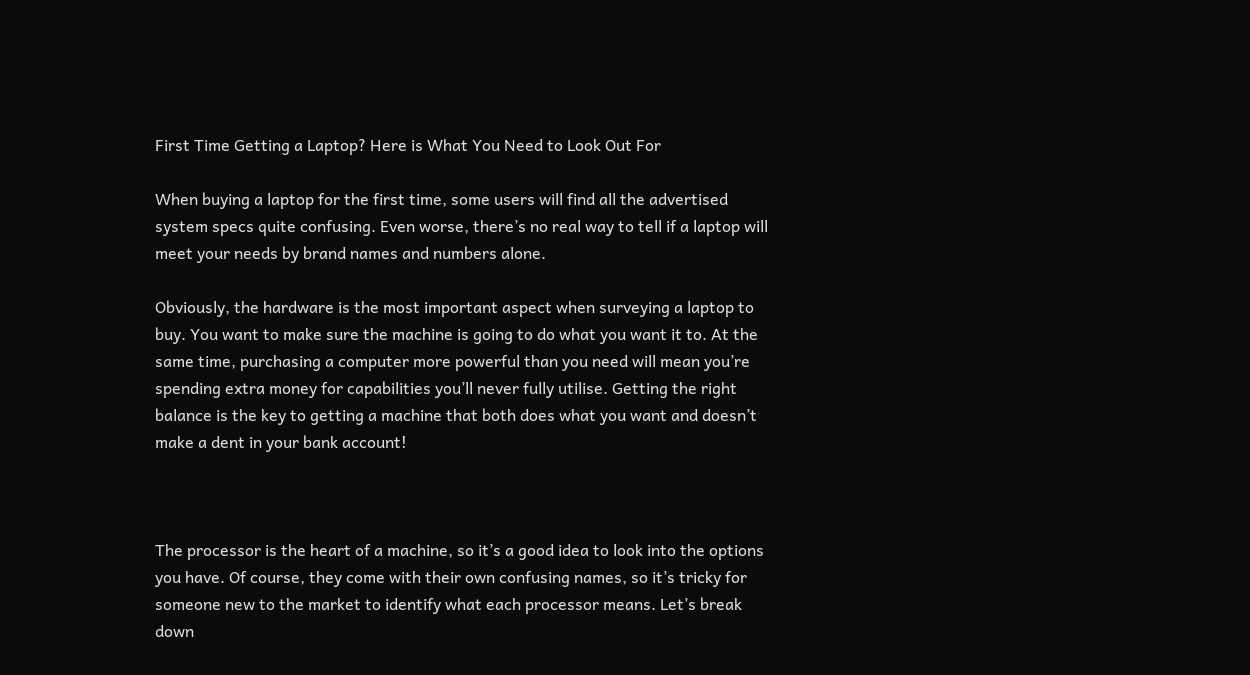First Time Getting a Laptop? Here is What You Need to Look Out For

When buying a laptop for the first time, some users will find all the advertised system specs quite confusing. Even worse, there’s no real way to tell if a laptop will meet your needs by brand names and numbers alone.

Obviously, the hardware is the most important aspect when surveying a laptop to buy. You want to make sure the machine is going to do what you want it to. At the same time, purchasing a computer more powerful than you need will mean you’re spending extra money for capabilities you’ll never fully utilise. Getting the right balance is the key to getting a machine that both does what you want and doesn’t make a dent in your bank account!



The processor is the heart of a machine, so it’s a good idea to look into the options you have. Of course, they come with their own confusing names, so it’s tricky for someone new to the market to identify what each processor means. Let’s break down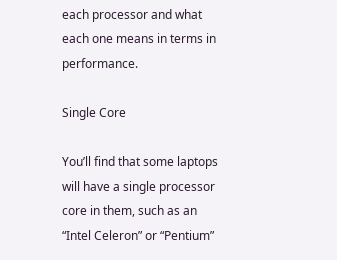each processor and what each one means in terms in performance.

Single Core

You’ll find that some laptops will have a single processor core in them, such as an “Intel Celeron” or “Pentium”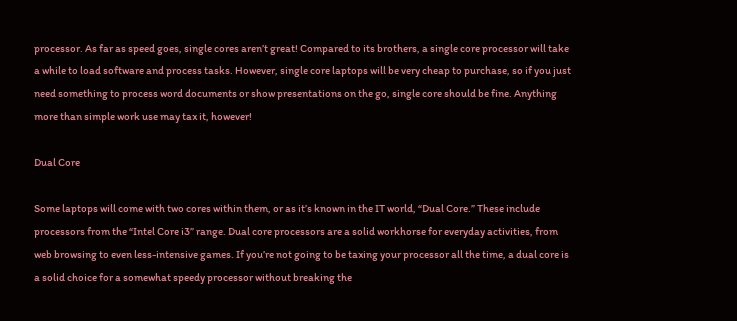processor. As far as speed goes, single cores aren’t great! Compared to its brothers, a single core processor will take a while to load software and process tasks. However, single core laptops will be very cheap to purchase, so if you just need something to process word documents or show presentations on the go, single core should be fine. Anything more than simple work use may tax it, however!

Dual Core

Some laptops will come with two cores within them, or as it’s known in the IT world, “Dual Core.” These include processors from the “Intel Core i3” range. Dual core processors are a solid workhorse for everyday activities, from web browsing to even less-intensive games. If you’re not going to be taxing your processor all the time, a dual core is a solid choice for a somewhat speedy processor without breaking the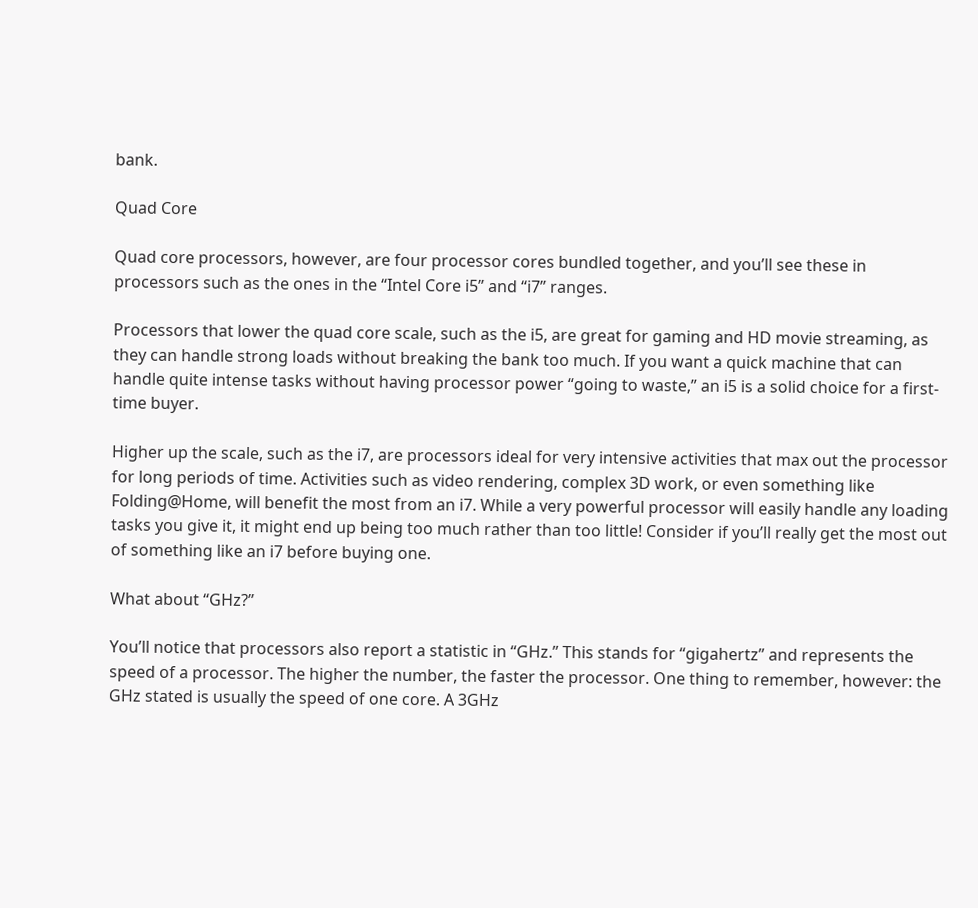bank.

Quad Core

Quad core processors, however, are four processor cores bundled together, and you’ll see these in processors such as the ones in the “Intel Core i5” and “i7” ranges.

Processors that lower the quad core scale, such as the i5, are great for gaming and HD movie streaming, as they can handle strong loads without breaking the bank too much. If you want a quick machine that can handle quite intense tasks without having processor power “going to waste,” an i5 is a solid choice for a first-time buyer.

Higher up the scale, such as the i7, are processors ideal for very intensive activities that max out the processor for long periods of time. Activities such as video rendering, complex 3D work, or even something like Folding@Home, will benefit the most from an i7. While a very powerful processor will easily handle any loading tasks you give it, it might end up being too much rather than too little! Consider if you’ll really get the most out of something like an i7 before buying one.

What about “GHz?”

You’ll notice that processors also report a statistic in “GHz.” This stands for “gigahertz” and represents the speed of a processor. The higher the number, the faster the processor. One thing to remember, however: the GHz stated is usually the speed of one core. A 3GHz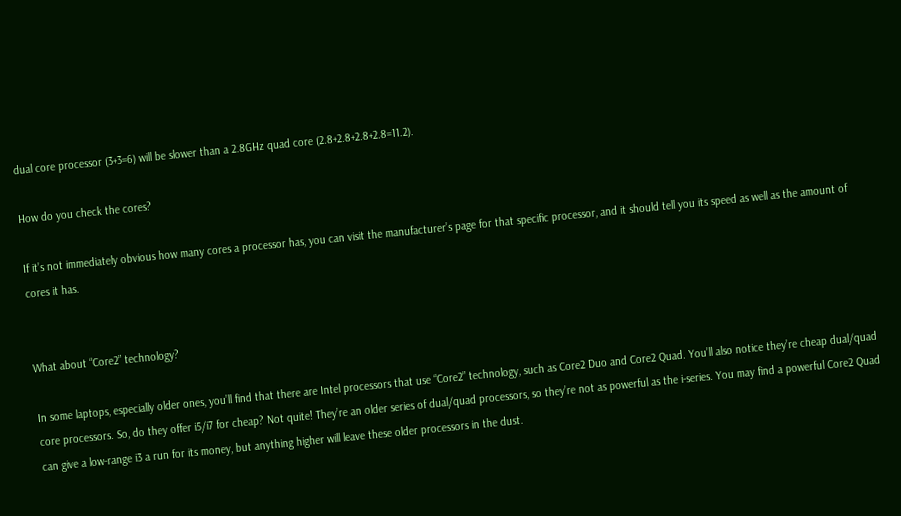dual core processor (3+3=6) will be slower than a 2.8GHz quad core (2.8+2.8+2.8+2.8=11.2).

How do you check the cores?

If it’s not immediately obvious how many cores a processor has, you can visit the manufacturer’s page for that specific processor, and it should tell you its speed as well as the amount of cores it has.


What about “Core2” technology?

In some laptops, especially older ones, you’ll find that there are Intel processors that use “Core2” technology, such as Core2 Duo and Core2 Quad. You’ll also notice they’re cheap dual/quad core processors. So, do they offer i5/i7 for cheap? Not quite! They’re an older series of dual/quad processors, so they’re not as powerful as the i-series. You may find a powerful Core2 Quad can give a low-range i3 a run for its money, but anything higher will leave these older processors in the dust.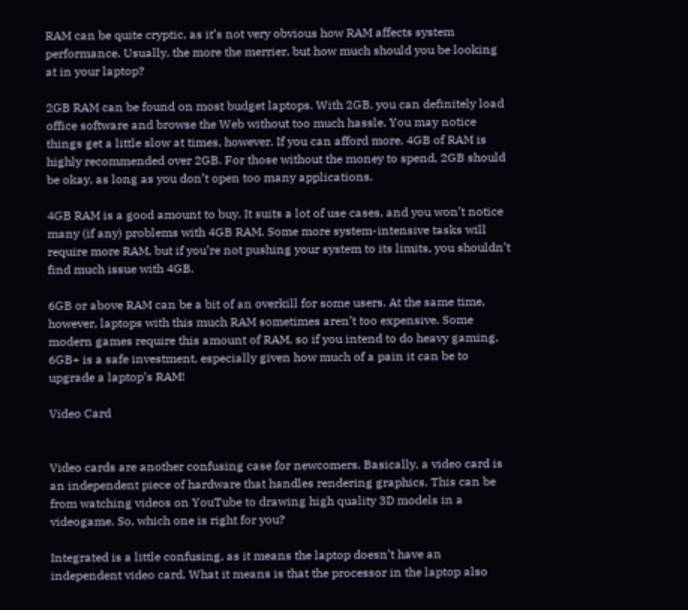RAM can be quite cryptic, as it’s not very obvious how RAM affects system performance. Usually, the more the merrier, but how much should you be looking at in your laptop?

2GB RAM can be found on most budget laptops. With 2GB, you can definitely load office software and browse the Web without too much hassle. You may notice things get a little slow at times, however. If you can afford more, 4GB of RAM is highly recommended over 2GB. For those without the money to spend, 2GB should be okay, as long as you don’t open too many applications.

4GB RAM is a good amount to buy. It suits a lot of use cases, and you won’t notice many (if any) problems with 4GB RAM. Some more system-intensive tasks will require more RAM, but if you’re not pushing your system to its limits, you shouldn’t find much issue with 4GB.

6GB or above RAM can be a bit of an overkill for some users. At the same time, however, laptops with this much RAM sometimes aren’t too expensive. Some modern games require this amount of RAM, so if you intend to do heavy gaming, 6GB+ is a safe investment, especially given how much of a pain it can be to upgrade a laptop’s RAM!

Video Card


Video cards are another confusing case for newcomers. Basically, a video card is an independent piece of hardware that handles rendering graphics. This can be from watching videos on YouTube to drawing high quality 3D models in a videogame. So, which one is right for you?

Integrated is a little confusing, as it means the laptop doesn’t have an independent video card. What it means is that the processor in the laptop also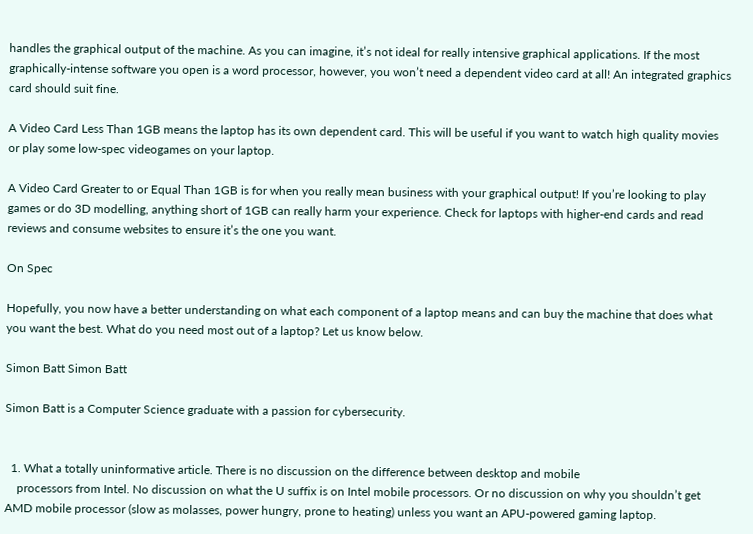handles the graphical output of the machine. As you can imagine, it’s not ideal for really intensive graphical applications. If the most graphically-intense software you open is a word processor, however, you won’t need a dependent video card at all! An integrated graphics card should suit fine.

A Video Card Less Than 1GB means the laptop has its own dependent card. This will be useful if you want to watch high quality movies or play some low-spec videogames on your laptop.

A Video Card Greater to or Equal Than 1GB is for when you really mean business with your graphical output! If you’re looking to play games or do 3D modelling, anything short of 1GB can really harm your experience. Check for laptops with higher-end cards and read reviews and consume websites to ensure it’s the one you want.

On Spec

Hopefully, you now have a better understanding on what each component of a laptop means and can buy the machine that does what you want the best. What do you need most out of a laptop? Let us know below.

Simon Batt Simon Batt

Simon Batt is a Computer Science graduate with a passion for cybersecurity.


  1. What a totally uninformative article. There is no discussion on the difference between desktop and mobile
    processors from Intel. No discussion on what the U suffix is on Intel mobile processors. Or no discussion on why you shouldn’t get AMD mobile processor (slow as molasses, power hungry, prone to heating) unless you want an APU-powered gaming laptop.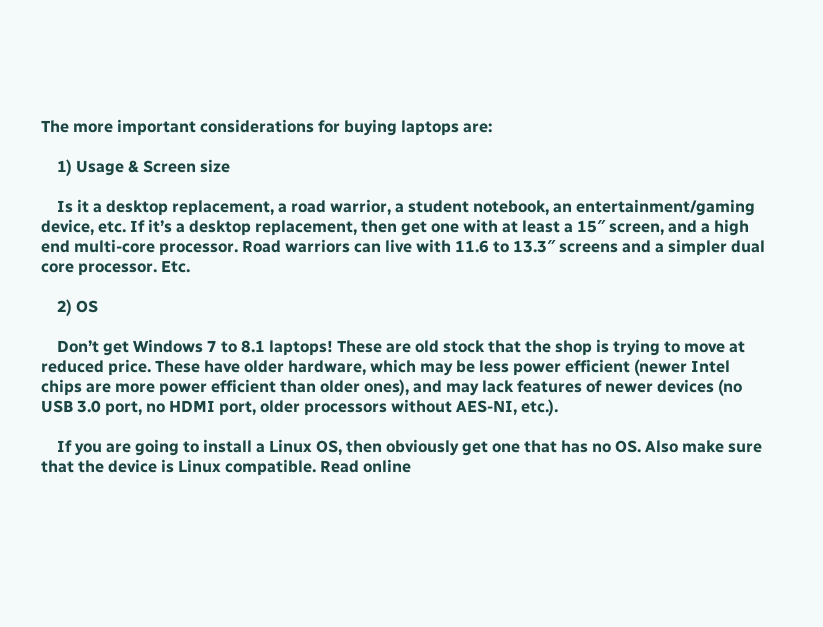The more important considerations for buying laptops are:

    1) Usage & Screen size

    Is it a desktop replacement, a road warrior, a student notebook, an entertainment/gaming device, etc. If it’s a desktop replacement, then get one with at least a 15″ screen, and a high end multi-core processor. Road warriors can live with 11.6 to 13.3″ screens and a simpler dual core processor. Etc.

    2) OS

    Don’t get Windows 7 to 8.1 laptops! These are old stock that the shop is trying to move at reduced price. These have older hardware, which may be less power efficient (newer Intel chips are more power efficient than older ones), and may lack features of newer devices (no USB 3.0 port, no HDMI port, older processors without AES-NI, etc.).

    If you are going to install a Linux OS, then obviously get one that has no OS. Also make sure that the device is Linux compatible. Read online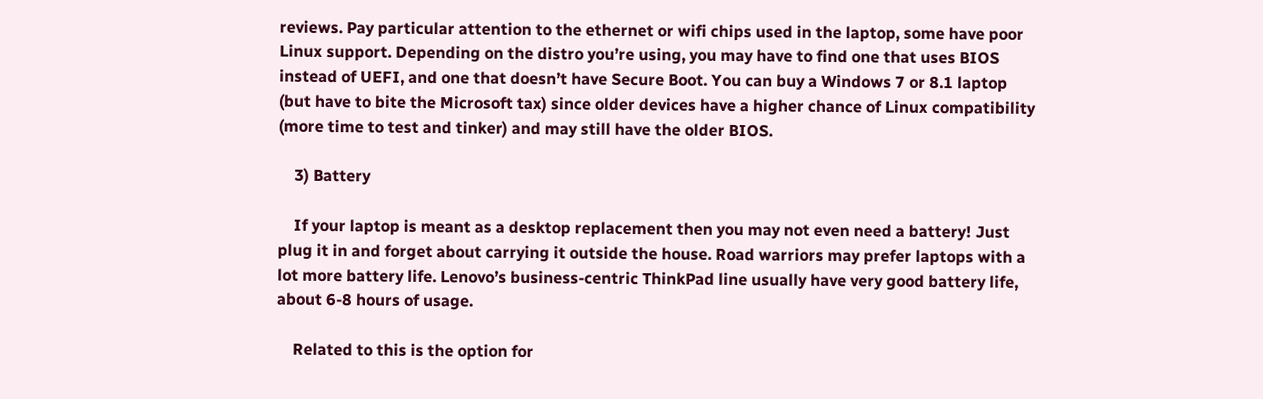reviews. Pay particular attention to the ethernet or wifi chips used in the laptop, some have poor Linux support. Depending on the distro you’re using, you may have to find one that uses BIOS instead of UEFI, and one that doesn’t have Secure Boot. You can buy a Windows 7 or 8.1 laptop (but have to bite the Microsoft tax) since older devices have a higher chance of Linux compatibility (more time to test and tinker) and may still have the older BIOS.

    3) Battery

    If your laptop is meant as a desktop replacement then you may not even need a battery! Just plug it in and forget about carrying it outside the house. Road warriors may prefer laptops with a lot more battery life. Lenovo’s business-centric ThinkPad line usually have very good battery life, about 6-8 hours of usage.

    Related to this is the option for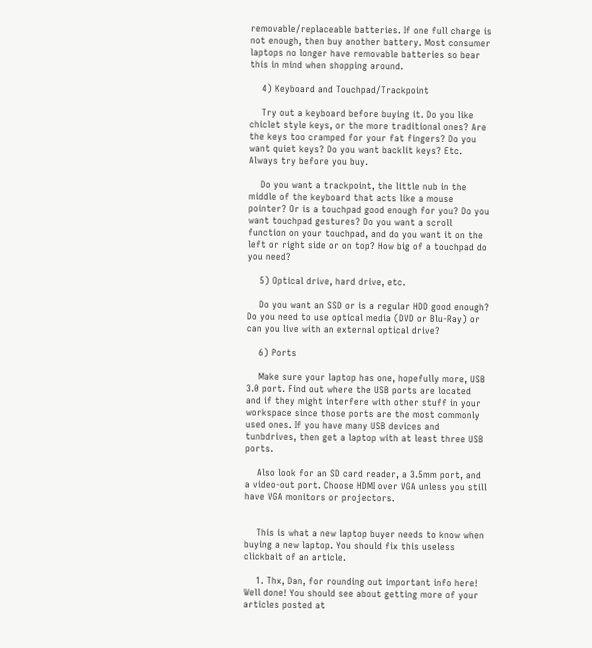removable/replaceable batteries. If one full charge is not enough, then buy another battery. Most consumer laptops no longer have removable batteries so bear this in mind when shopping around.

    4) Keyboard and Touchpad/Trackpoint

    Try out a keyboard before buying it. Do you like chiclet style keys, or the more traditional ones? Are the keys too cramped for your fat fingers? Do you want quiet keys? Do you want backlit keys? Etc. Always try before you buy.

    Do you want a trackpoint, the little nub in the middle of the keyboard that acts like a mouse pointer? Or is a touchpad good enough for you? Do you want touchpad gestures? Do you want a scroll function on your touchpad, and do you want it on the left or right side or on top? How big of a touchpad do you need?

    5) Optical drive, hard drive, etc.

    Do you want an SSD or is a regular HDD good enough? Do you need to use optical media (DVD or Blu-Ray) or can you live with an external optical drive?

    6) Ports

    Make sure your laptop has one, hopefully more, USB 3.0 port. Find out where the USB ports are located and if they might interfere with other stuff in your workspace since those ports are the most commonly used ones. If you have many USB devices and tunbdrives, then get a laptop with at least three USB ports.

    Also look for an SD card reader, a 3.5mm port, and a video-out port. Choose HDMI over VGA unless you still have VGA monitors or projectors.


    This is what a new laptop buyer needs to know when buying a new laptop. You should fix this useless clickbait of an article.

    1. Thx, Dan, for rounding out important info here! Well done! You should see about getting more of your articles posted at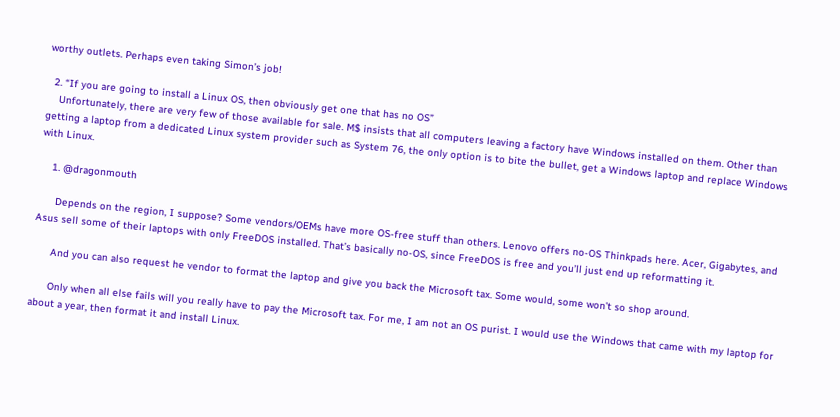worthy outlets. Perhaps even taking Simon’s job!

  2. “If you are going to install a Linux OS, then obviously get one that has no OS”
    Unfortunately, there are very few of those available for sale. M$ insists that all computers leaving a factory have Windows installed on them. Other than getting a laptop from a dedicated Linux system provider such as System 76, the only option is to bite the bullet, get a Windows laptop and replace Windows with Linux.

    1. @dragonmouth

      Depends on the region, I suppose? Some vendors/OEMs have more OS-free stuff than others. Lenovo offers no-OS Thinkpads here. Acer, Gigabytes, and Asus sell some of their laptops with only FreeDOS installed. That’s basically no-OS, since FreeDOS is free and you’ll just end up reformatting it.

      And you can also request he vendor to format the laptop and give you back the Microsoft tax. Some would, some won’t so shop around.

      Only when all else fails will you really have to pay the Microsoft tax. For me, I am not an OS purist. I would use the Windows that came with my laptop for about a year, then format it and install Linux.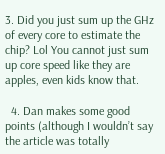3. Did you just sum up the GHz of every core to estimate the chip? Lol You cannot just sum up core speed like they are apples, even kids know that.

  4. Dan makes some good points (although I wouldn’t say the article was totally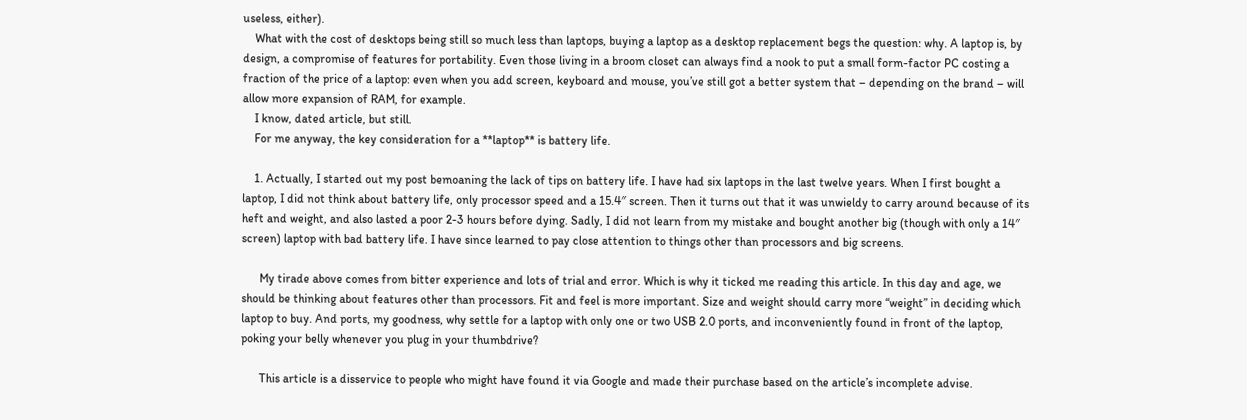useless, either).
    What with the cost of desktops being still so much less than laptops, buying a laptop as a desktop replacement begs the question: why. A laptop is, by design, a compromise of features for portability. Even those living in a broom closet can always find a nook to put a small form-factor PC costing a fraction of the price of a laptop: even when you add screen, keyboard and mouse, you’ve still got a better system that – depending on the brand – will allow more expansion of RAM, for example.
    I know, dated article, but still.
    For me anyway, the key consideration for a **laptop** is battery life.

    1. Actually, I started out my post bemoaning the lack of tips on battery life. I have had six laptops in the last twelve years. When I first bought a laptop, I did not think about battery life, only processor speed and a 15.4″ screen. Then it turns out that it was unwieldy to carry around because of its heft and weight, and also lasted a poor 2-3 hours before dying. Sadly, I did not learn from my mistake and bought another big (though with only a 14″ screen) laptop with bad battery life. I have since learned to pay close attention to things other than processors and big screens.

      My tirade above comes from bitter experience and lots of trial and error. Which is why it ticked me reading this article. In this day and age, we should be thinking about features other than processors. Fit and feel is more important. Size and weight should carry more “weight” in deciding which laptop to buy. And ports, my goodness, why settle for a laptop with only one or two USB 2.0 ports, and inconveniently found in front of the laptop, poking your belly whenever you plug in your thumbdrive?

      This article is a disservice to people who might have found it via Google and made their purchase based on the article’s incomplete advise.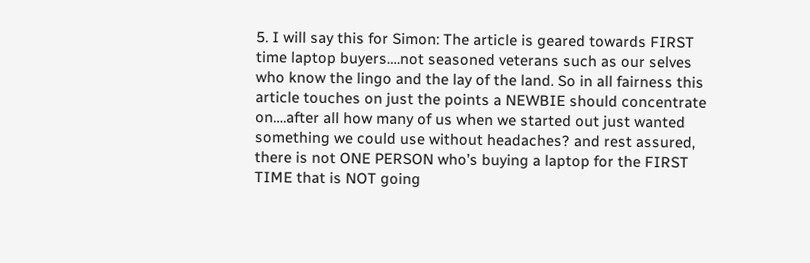5. I will say this for Simon: The article is geared towards FIRST time laptop buyers….not seasoned veterans such as our selves who know the lingo and the lay of the land. So in all fairness this article touches on just the points a NEWBIE should concentrate on….after all how many of us when we started out just wanted something we could use without headaches? and rest assured, there is not ONE PERSON who’s buying a laptop for the FIRST TIME that is NOT going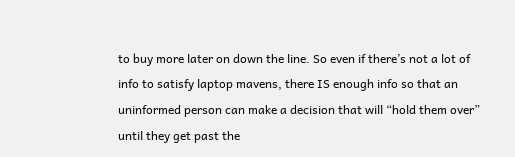to buy more later on down the line. So even if there’s not a lot of info to satisfy laptop mavens, there IS enough info so that an uninformed person can make a decision that will “hold them over” until they get past the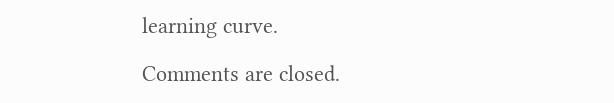learning curve.

Comments are closed.